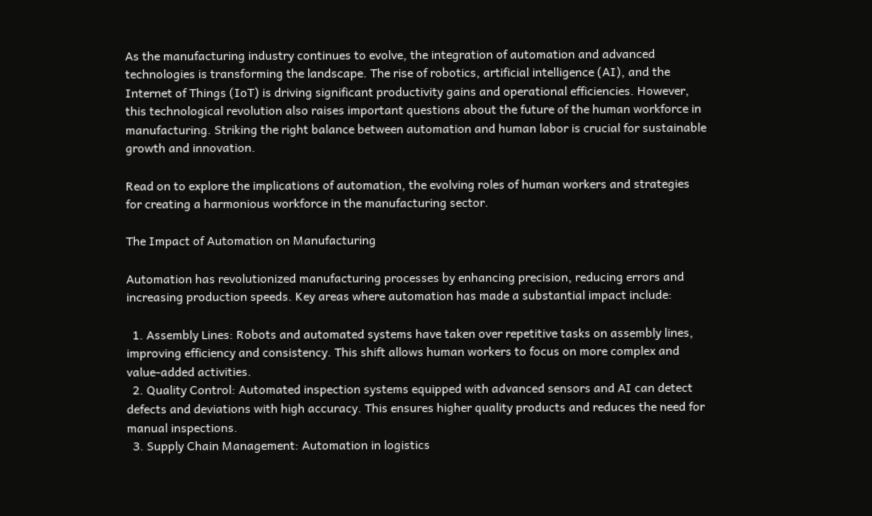As the manufacturing industry continues to evolve, the integration of automation and advanced technologies is transforming the landscape. The rise of robotics, artificial intelligence (AI), and the Internet of Things (IoT) is driving significant productivity gains and operational efficiencies. However, this technological revolution also raises important questions about the future of the human workforce in manufacturing. Striking the right balance between automation and human labor is crucial for sustainable growth and innovation.

Read on to explore the implications of automation, the evolving roles of human workers and strategies for creating a harmonious workforce in the manufacturing sector.

The Impact of Automation on Manufacturing

Automation has revolutionized manufacturing processes by enhancing precision, reducing errors and increasing production speeds. Key areas where automation has made a substantial impact include:

  1. Assembly Lines: Robots and automated systems have taken over repetitive tasks on assembly lines, improving efficiency and consistency. This shift allows human workers to focus on more complex and value-added activities.
  2. Quality Control: Automated inspection systems equipped with advanced sensors and AI can detect defects and deviations with high accuracy. This ensures higher quality products and reduces the need for manual inspections.
  3. Supply Chain Management: Automation in logistics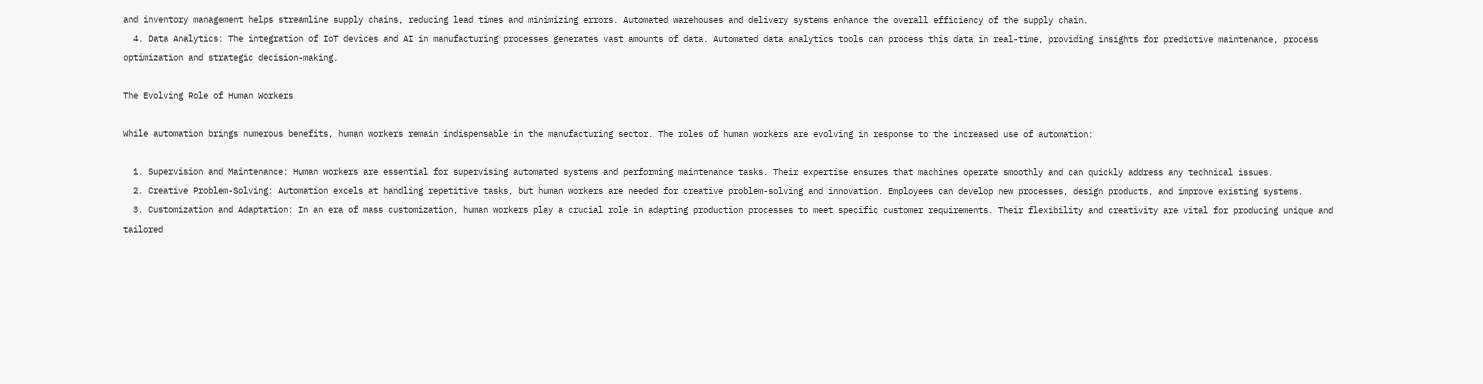and inventory management helps streamline supply chains, reducing lead times and minimizing errors. Automated warehouses and delivery systems enhance the overall efficiency of the supply chain.
  4. Data Analytics: The integration of IoT devices and AI in manufacturing processes generates vast amounts of data. Automated data analytics tools can process this data in real-time, providing insights for predictive maintenance, process optimization and strategic decision-making.

The Evolving Role of Human Workers

While automation brings numerous benefits, human workers remain indispensable in the manufacturing sector. The roles of human workers are evolving in response to the increased use of automation:

  1. Supervision and Maintenance: Human workers are essential for supervising automated systems and performing maintenance tasks. Their expertise ensures that machines operate smoothly and can quickly address any technical issues.
  2. Creative Problem-Solving: Automation excels at handling repetitive tasks, but human workers are needed for creative problem-solving and innovation. Employees can develop new processes, design products, and improve existing systems.
  3. Customization and Adaptation: In an era of mass customization, human workers play a crucial role in adapting production processes to meet specific customer requirements. Their flexibility and creativity are vital for producing unique and tailored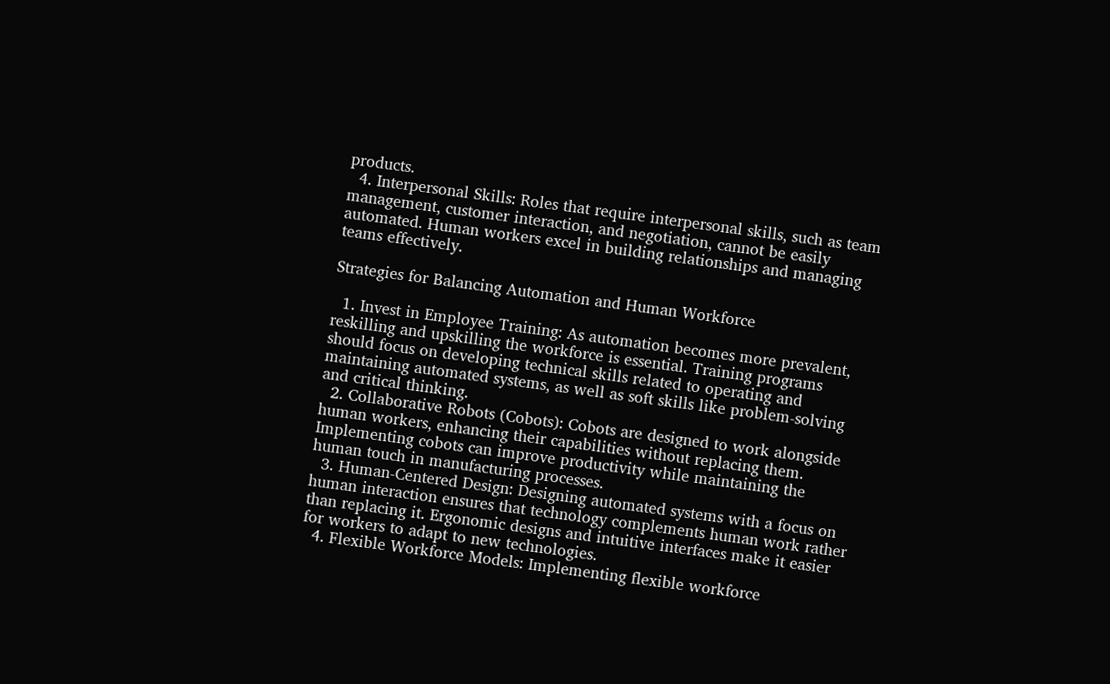products.
  4. Interpersonal Skills: Roles that require interpersonal skills, such as team management, customer interaction, and negotiation, cannot be easily automated. Human workers excel in building relationships and managing teams effectively.

Strategies for Balancing Automation and Human Workforce

  1. Invest in Employee Training: As automation becomes more prevalent, reskilling and upskilling the workforce is essential. Training programs should focus on developing technical skills related to operating and maintaining automated systems, as well as soft skills like problem-solving and critical thinking.
  2. Collaborative Robots (Cobots): Cobots are designed to work alongside human workers, enhancing their capabilities without replacing them. Implementing cobots can improve productivity while maintaining the human touch in manufacturing processes.
  3. Human-Centered Design: Designing automated systems with a focus on human interaction ensures that technology complements human work rather than replacing it. Ergonomic designs and intuitive interfaces make it easier for workers to adapt to new technologies.
  4. Flexible Workforce Models: Implementing flexible workforce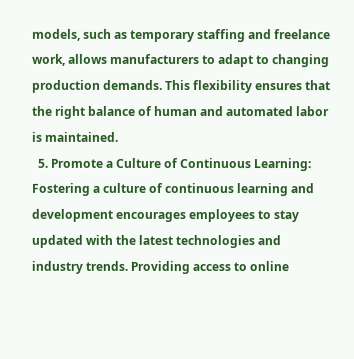models, such as temporary staffing and freelance work, allows manufacturers to adapt to changing production demands. This flexibility ensures that the right balance of human and automated labor is maintained.
  5. Promote a Culture of Continuous Learning: Fostering a culture of continuous learning and development encourages employees to stay updated with the latest technologies and industry trends. Providing access to online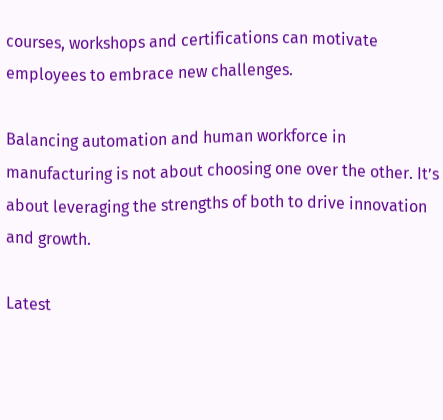courses, workshops and certifications can motivate employees to embrace new challenges.

Balancing automation and human workforce in manufacturing is not about choosing one over the other. It’s about leveraging the strengths of both to drive innovation and growth.

Latest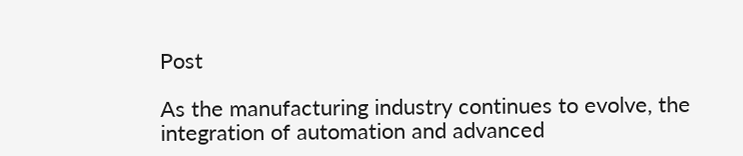Post

As the manufacturing industry continues to evolve, the integration of automation and advanced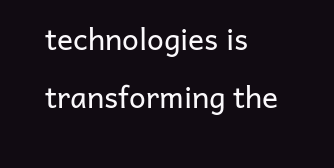technologies is transforming the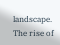landscape. The rise of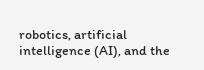robotics, artificial intelligence (AI), and the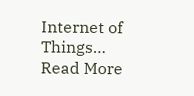Internet of Things…
Read More